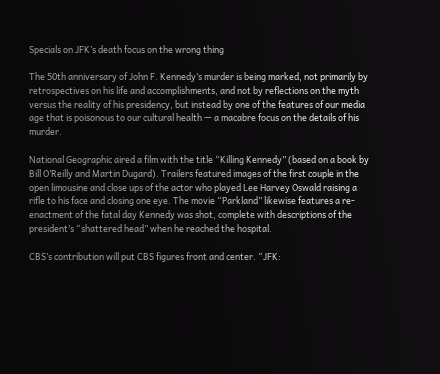Specials on JFK’s death focus on the wrong thing

The 50th anniversary of John F. Kennedy’s murder is being marked, not primarily by retrospectives on his life and accomplishments, and not by reflections on the myth versus the reality of his presidency, but instead by one of the features of our media age that is poisonous to our cultural health — a macabre focus on the details of his murder.

National Geographic aired a film with the title “Killing Kennedy” (based on a book by Bill O’Reilly and Martin Dugard). Trailers featured images of the first couple in the open limousine and close ups of the actor who played Lee Harvey Oswald raising a rifle to his face and closing one eye. The movie “Parkland” likewise features a re-enactment of the fatal day Kennedy was shot, complete with descriptions of the president’s “shattered head” when he reached the hospital.

CBS’s contribution will put CBS figures front and center. “JFK: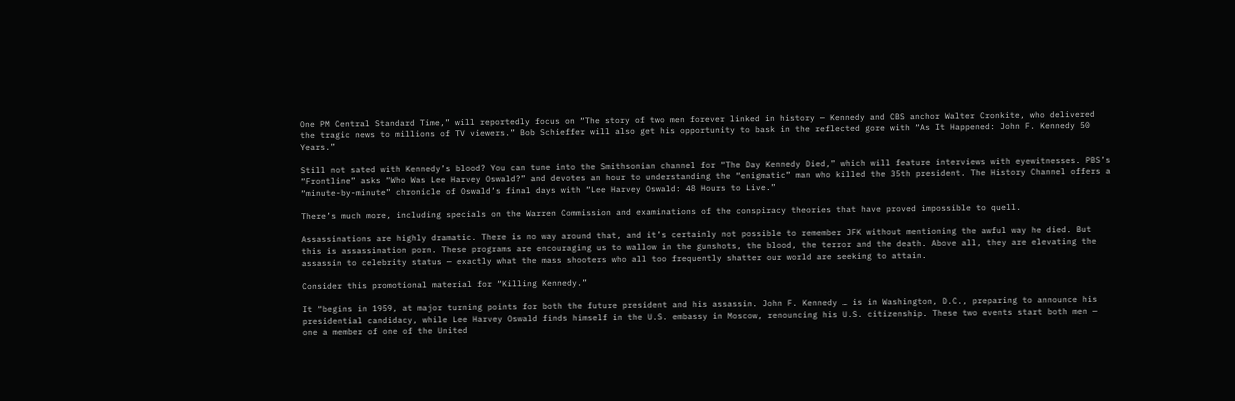One PM Central Standard Time,” will reportedly focus on “The story of two men forever linked in history — Kennedy and CBS anchor Walter Cronkite, who delivered the tragic news to millions of TV viewers.” Bob Schieffer will also get his opportunity to bask in the reflected gore with “As It Happened: John F. Kennedy 50 Years.”

Still not sated with Kennedy’s blood? You can tune into the Smithsonian channel for “The Day Kennedy Died,” which will feature interviews with eyewitnesses. PBS’s “Frontline” asks “Who Was Lee Harvey Oswald?” and devotes an hour to understanding the “enigmatic” man who killed the 35th president. The History Channel offers a “minute-by-minute” chronicle of Oswald’s final days with “Lee Harvey Oswald: 48 Hours to Live.”

There’s much more, including specials on the Warren Commission and examinations of the conspiracy theories that have proved impossible to quell.

Assassinations are highly dramatic. There is no way around that, and it’s certainly not possible to remember JFK without mentioning the awful way he died. But this is assassination porn. These programs are encouraging us to wallow in the gunshots, the blood, the terror and the death. Above all, they are elevating the assassin to celebrity status — exactly what the mass shooters who all too frequently shatter our world are seeking to attain.

Consider this promotional material for “Killing Kennedy.”

It “begins in 1959, at major turning points for both the future president and his assassin. John F. Kennedy … is in Washington, D.C., preparing to announce his presidential candidacy, while Lee Harvey Oswald finds himself in the U.S. embassy in Moscow, renouncing his U.S. citizenship. These two events start both men — one a member of one of the United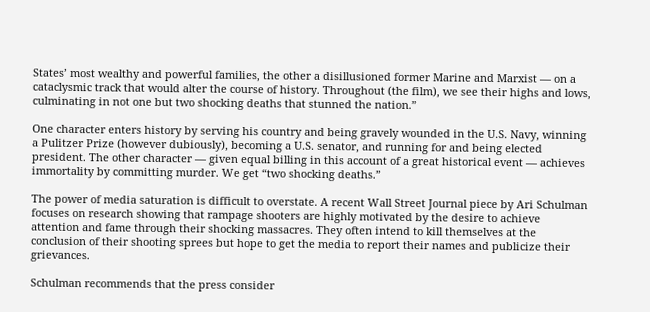States’ most wealthy and powerful families, the other a disillusioned former Marine and Marxist — on a cataclysmic track that would alter the course of history. Throughout (the film), we see their highs and lows, culminating in not one but two shocking deaths that stunned the nation.”

One character enters history by serving his country and being gravely wounded in the U.S. Navy, winning a Pulitzer Prize (however dubiously), becoming a U.S. senator, and running for and being elected president. The other character — given equal billing in this account of a great historical event — achieves immortality by committing murder. We get “two shocking deaths.”

The power of media saturation is difficult to overstate. A recent Wall Street Journal piece by Ari Schulman focuses on research showing that rampage shooters are highly motivated by the desire to achieve attention and fame through their shocking massacres. They often intend to kill themselves at the conclusion of their shooting sprees but hope to get the media to report their names and publicize their grievances.

Schulman recommends that the press consider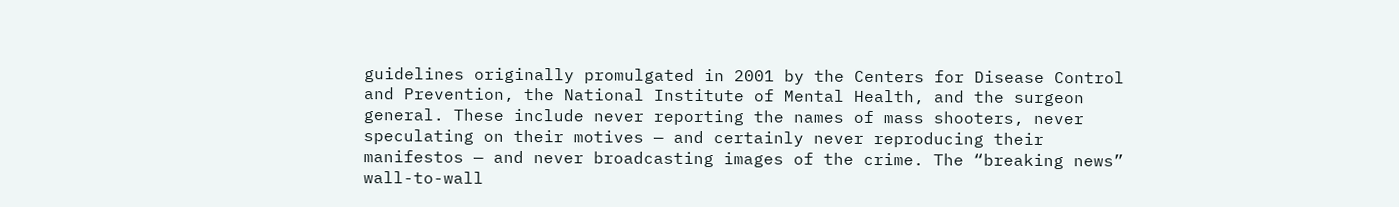guidelines originally promulgated in 2001 by the Centers for Disease Control and Prevention, the National Institute of Mental Health, and the surgeon general. These include never reporting the names of mass shooters, never speculating on their motives — and certainly never reproducing their manifestos — and never broadcasting images of the crime. The “breaking news” wall-to-wall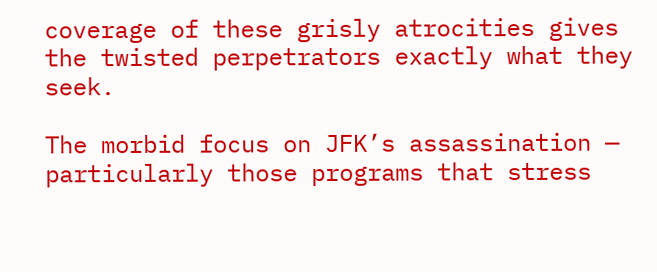coverage of these grisly atrocities gives the twisted perpetrators exactly what they seek.

The morbid focus on JFK’s assassination — particularly those programs that stress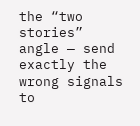the “two stories” angle — send exactly the wrong signals to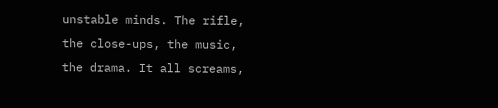unstable minds. The rifle, the close-ups, the music, the drama. It all screams,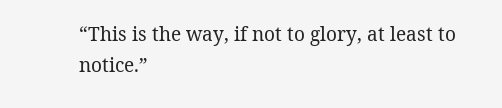“This is the way, if not to glory, at least to notice.”